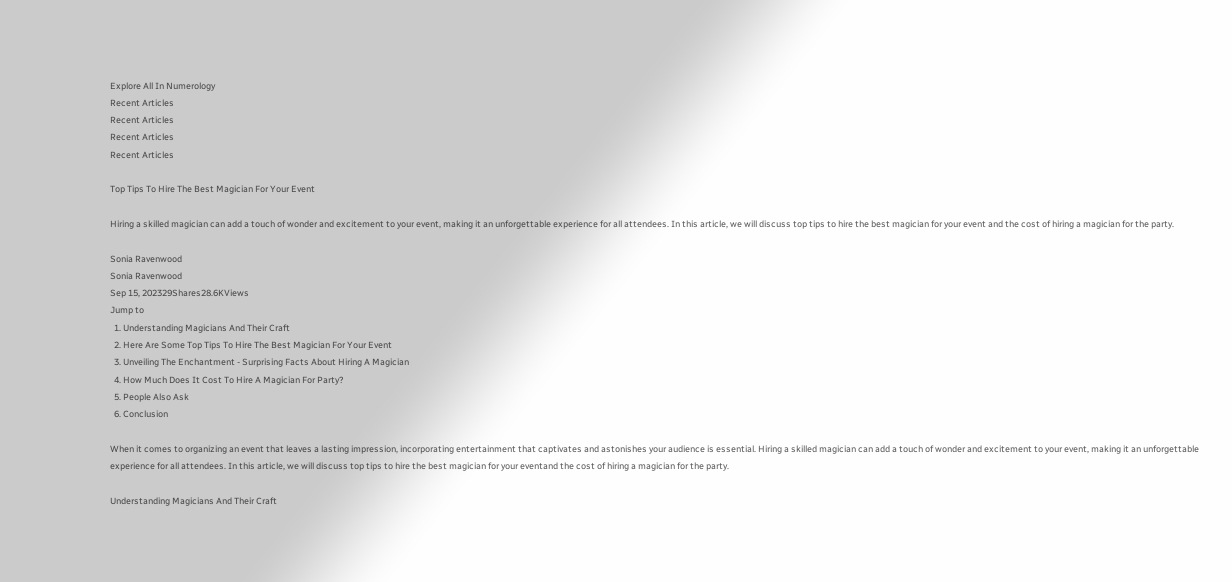Explore All In Numerology
Recent Articles
Recent Articles
Recent Articles
Recent Articles

Top Tips To Hire The Best Magician For Your Event

Hiring a skilled magician can add a touch of wonder and excitement to your event, making it an unforgettable experience for all attendees. In this article, we will discuss top tips to hire the best magician for your event and the cost of hiring a magician for the party.

Sonia Ravenwood
Sonia Ravenwood
Sep 15, 202329Shares28.6KViews
Jump to
  1. Understanding Magicians And Their Craft
  2. Here Are Some Top Tips To Hire The Best Magician For Your Event
  3. Unveiling The Enchantment - Surprising Facts About Hiring A Magician
  4. How Much Does It Cost To Hire A Magician For Party?
  5. People Also Ask
  6. Conclusion

When it comes to organizing an event that leaves a lasting impression, incorporating entertainment that captivates and astonishes your audience is essential. Hiring a skilled magician can add a touch of wonder and excitement to your event, making it an unforgettable experience for all attendees. In this article, we will discuss top tips to hire the best magician for your eventand the cost of hiring a magician for the party.

Understanding Magicians And Their Craft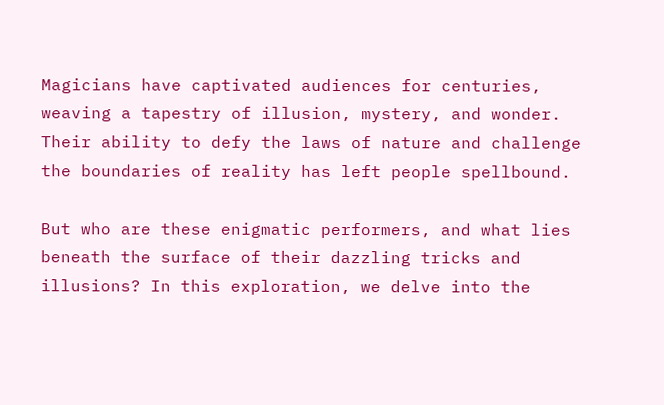Magicians have captivated audiences for centuries, weaving a tapestry of illusion, mystery, and wonder. Their ability to defy the laws of nature and challenge the boundaries of reality has left people spellbound.

But who are these enigmatic performers, and what lies beneath the surface of their dazzling tricks and illusions? In this exploration, we delve into the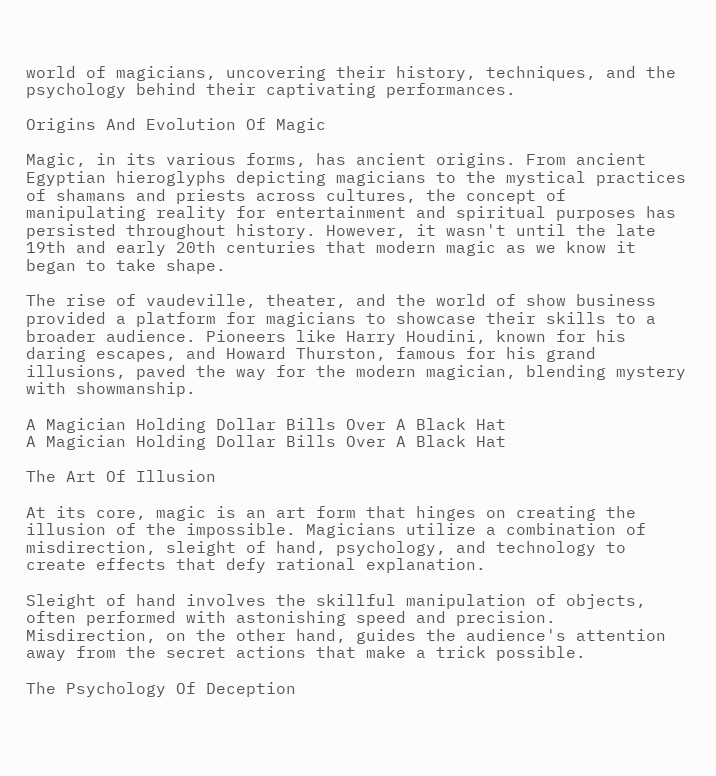world of magicians, uncovering their history, techniques, and the psychology behind their captivating performances.

Origins And Evolution Of Magic

Magic, in its various forms, has ancient origins. From ancient Egyptian hieroglyphs depicting magicians to the mystical practices of shamans and priests across cultures, the concept of manipulating reality for entertainment and spiritual purposes has persisted throughout history. However, it wasn't until the late 19th and early 20th centuries that modern magic as we know it began to take shape.

The rise of vaudeville, theater, and the world of show business provided a platform for magicians to showcase their skills to a broader audience. Pioneers like Harry Houdini, known for his daring escapes, and Howard Thurston, famous for his grand illusions, paved the way for the modern magician, blending mystery with showmanship.

A Magician Holding Dollar Bills Over A Black Hat
A Magician Holding Dollar Bills Over A Black Hat

The Art Of Illusion

At its core, magic is an art form that hinges on creating the illusion of the impossible. Magicians utilize a combination of misdirection, sleight of hand, psychology, and technology to create effects that defy rational explanation.

Sleight of hand involves the skillful manipulation of objects, often performed with astonishing speed and precision. Misdirection, on the other hand, guides the audience's attention away from the secret actions that make a trick possible.

The Psychology Of Deception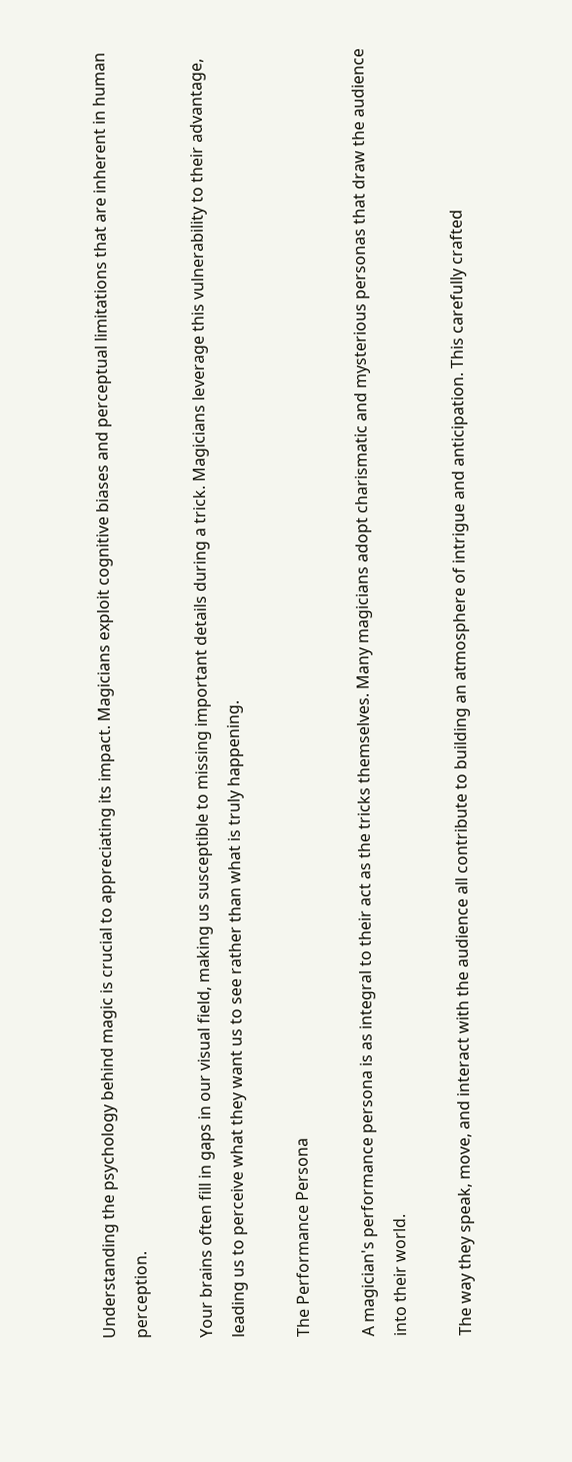Understanding the psychology behind magic is crucial to appreciating its impact. Magicians exploit cognitive biases and perceptual limitations that are inherent in human perception.

Your brains often fill in gaps in our visual field, making us susceptible to missing important details during a trick. Magicians leverage this vulnerability to their advantage, leading us to perceive what they want us to see rather than what is truly happening.

The Performance Persona

A magician's performance persona is as integral to their act as the tricks themselves. Many magicians adopt charismatic and mysterious personas that draw the audience into their world.

The way they speak, move, and interact with the audience all contribute to building an atmosphere of intrigue and anticipation. This carefully crafted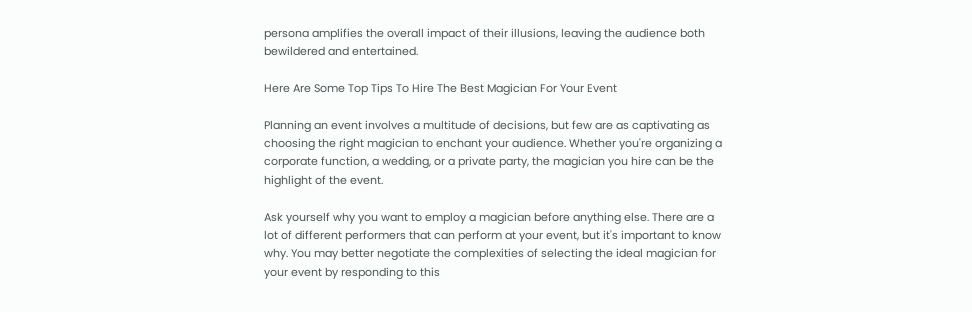persona amplifies the overall impact of their illusions, leaving the audience both bewildered and entertained.

Here Are Some Top Tips To Hire The Best Magician For Your Event

Planning an event involves a multitude of decisions, but few are as captivating as choosing the right magician to enchant your audience. Whether you're organizing a corporate function, a wedding, or a private party, the magician you hire can be the highlight of the event.

Ask yourself why you want to employ a magician before anything else. There are a lot of different performers that can perform at your event, but it's important to know why. You may better negotiate the complexities of selecting the ideal magician for your event by responding to this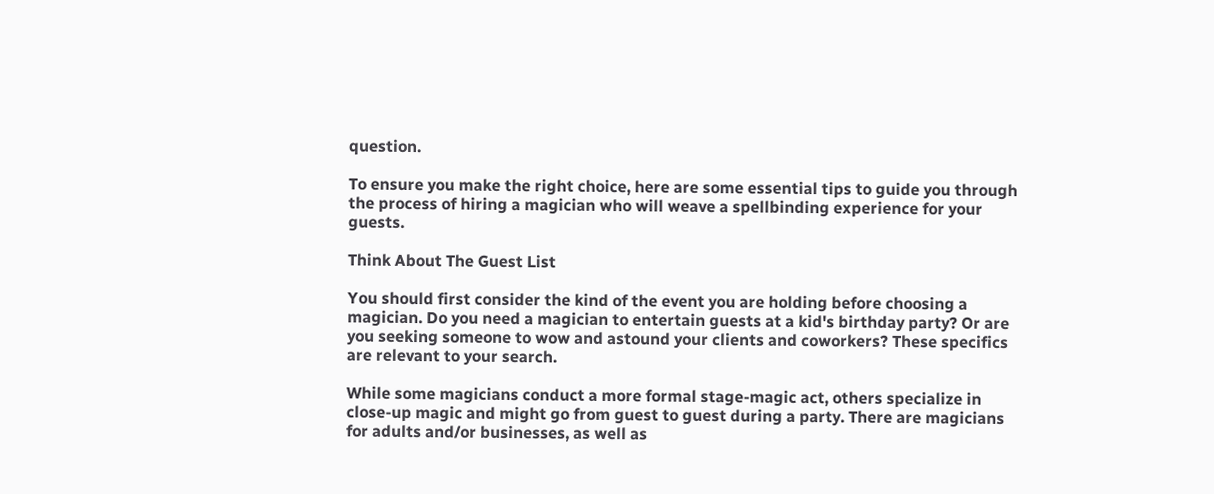question.

To ensure you make the right choice, here are some essential tips to guide you through the process of hiring a magician who will weave a spellbinding experience for your guests.

Think About The Guest List

You should first consider the kind of the event you are holding before choosing a magician. Do you need a magician to entertain guests at a kid's birthday party? Or are you seeking someone to wow and astound your clients and coworkers? These specifics are relevant to your search.

While some magicians conduct a more formal stage-magic act, others specialize in close-up magic and might go from guest to guest during a party. There are magicians for adults and/or businesses, as well as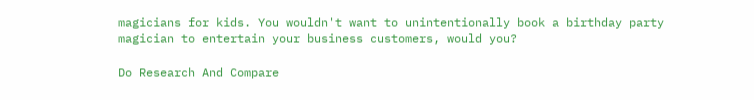magicians for kids. You wouldn't want to unintentionally book a birthday party magician to entertain your business customers, would you?

Do Research And Compare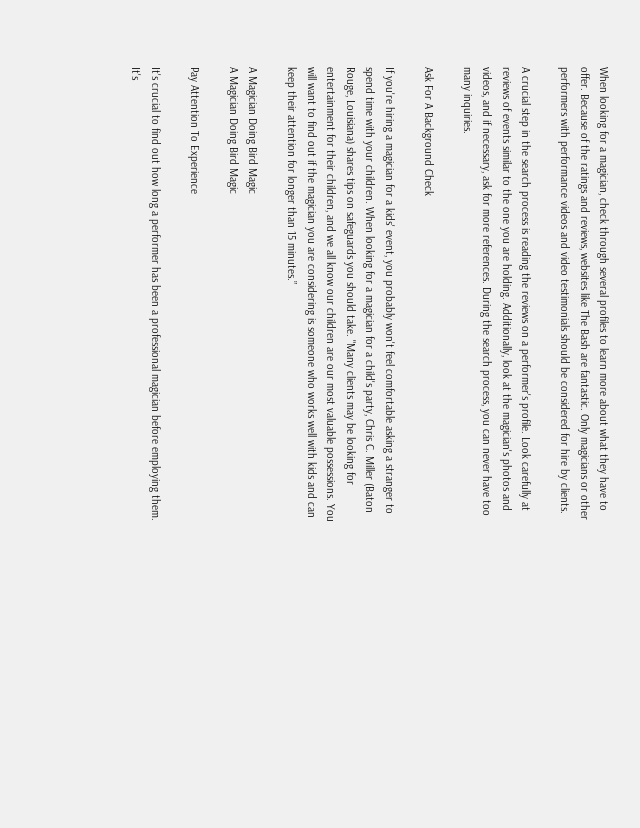When looking for a magician, check through several profiles to learn more about what they have to offer. Because of the ratings and reviews, websites like The Bash are fantastic. Only magicians or other performers with performance videos and video testimonials should be considered for hire by clients.

A crucial step in the search process is reading the reviews on a performer's profile. Look carefully at reviews of events similar to the one you are holding. Additionally, look at the magician's photos and videos, and if necessary, ask for more references. During the search process, you can never have too many inquiries.

Ask For A Background Check

If you're hiring a magician for a kids' event, you probably won't feel comfortable asking a stranger to spend time with your children. When looking for a magician for a child's party, Chris C. Miller (Baton Rouge, Louisiana) shares tips on safeguards you should take. "Many clients may be looking for entertainment for their children, and we all know our children are our most valuable possessions. You will want to find out if the magician you are considering is someone who works well with kids and can keep their attention for longer than 15 minutes.”

A Magician Doing Bird Magic
A Magician Doing Bird Magic

Pay Attention To Experience

It's crucial to find out how long a performer has been a professional magician before employing them. It's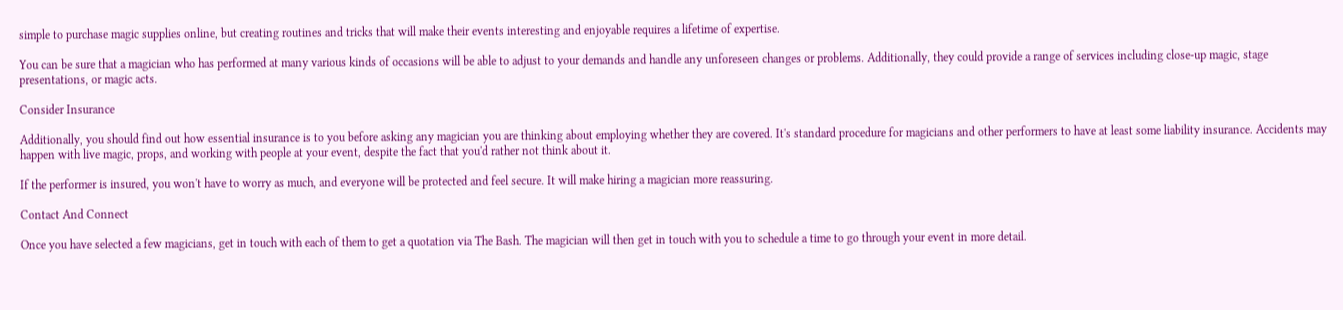simple to purchase magic supplies online, but creating routines and tricks that will make their events interesting and enjoyable requires a lifetime of expertise.

You can be sure that a magician who has performed at many various kinds of occasions will be able to adjust to your demands and handle any unforeseen changes or problems. Additionally, they could provide a range of services including close-up magic, stage presentations, or magic acts.

Consider Insurance

Additionally, you should find out how essential insurance is to you before asking any magician you are thinking about employing whether they are covered. It's standard procedure for magicians and other performers to have at least some liability insurance. Accidents may happen with live magic, props, and working with people at your event, despite the fact that you'd rather not think about it.

If the performer is insured, you won't have to worry as much, and everyone will be protected and feel secure. It will make hiring a magician more reassuring.

Contact And Connect

Once you have selected a few magicians, get in touch with each of them to get a quotation via The Bash. The magician will then get in touch with you to schedule a time to go through your event in more detail.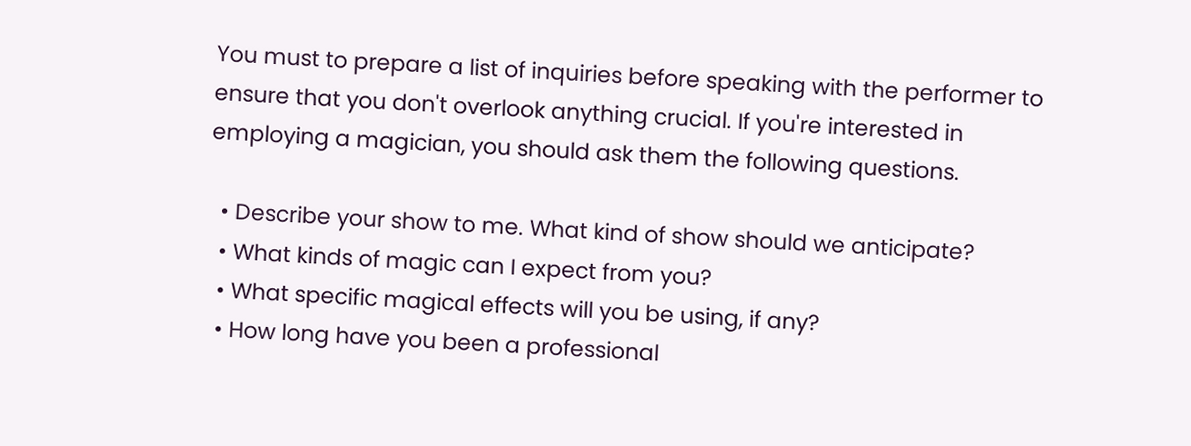You must to prepare a list of inquiries before speaking with the performer to ensure that you don't overlook anything crucial. If you're interested in employing a magician, you should ask them the following questions.

  • Describe your show to me. What kind of show should we anticipate?
  • What kinds of magic can I expect from you?
  • What specific magical effects will you be using, if any?
  • How long have you been a professional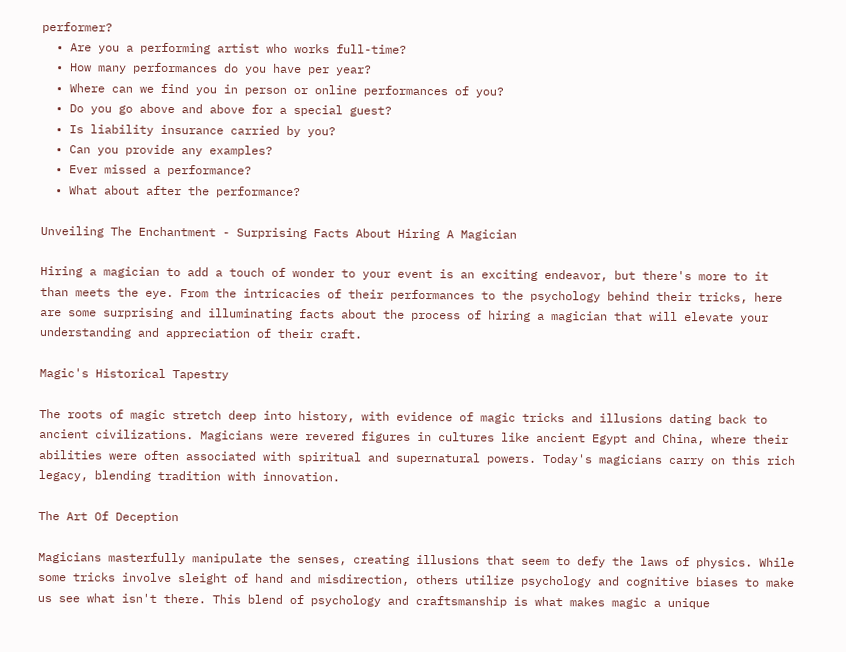performer?
  • Are you a performing artist who works full-time?
  • How many performances do you have per year?
  • Where can we find you in person or online performances of you?
  • Do you go above and above for a special guest?
  • Is liability insurance carried by you?
  • Can you provide any examples?
  • Ever missed a performance?
  • What about after the performance?

Unveiling The Enchantment - Surprising Facts About Hiring A Magician

Hiring a magician to add a touch of wonder to your event is an exciting endeavor, but there's more to it than meets the eye. From the intricacies of their performances to the psychology behind their tricks, here are some surprising and illuminating facts about the process of hiring a magician that will elevate your understanding and appreciation of their craft.

Magic's Historical Tapestry

The roots of magic stretch deep into history, with evidence of magic tricks and illusions dating back to ancient civilizations. Magicians were revered figures in cultures like ancient Egypt and China, where their abilities were often associated with spiritual and supernatural powers. Today's magicians carry on this rich legacy, blending tradition with innovation.

The Art Of Deception

Magicians masterfully manipulate the senses, creating illusions that seem to defy the laws of physics. While some tricks involve sleight of hand and misdirection, others utilize psychology and cognitive biases to make us see what isn't there. This blend of psychology and craftsmanship is what makes magic a unique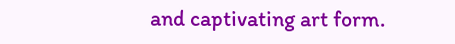and captivating art form.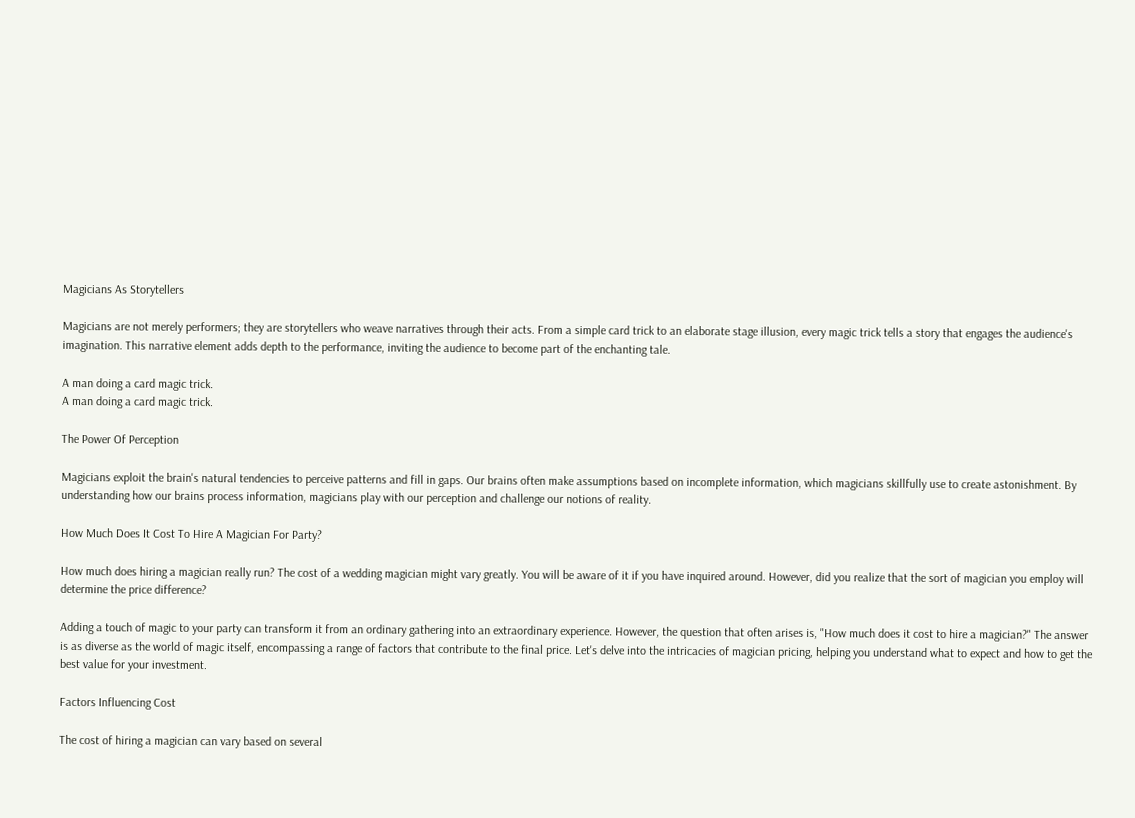Magicians As Storytellers

Magicians are not merely performers; they are storytellers who weave narratives through their acts. From a simple card trick to an elaborate stage illusion, every magic trick tells a story that engages the audience's imagination. This narrative element adds depth to the performance, inviting the audience to become part of the enchanting tale.

A man doing a card magic trick.
A man doing a card magic trick.

The Power Of Perception

Magicians exploit the brain's natural tendencies to perceive patterns and fill in gaps. Our brains often make assumptions based on incomplete information, which magicians skillfully use to create astonishment. By understanding how our brains process information, magicians play with our perception and challenge our notions of reality.

How Much Does It Cost To Hire A Magician For Party?

How much does hiring a magician really run? The cost of a wedding magician might vary greatly. You will be aware of it if you have inquired around. However, did you realize that the sort of magician you employ will determine the price difference?

Adding a touch of magic to your party can transform it from an ordinary gathering into an extraordinary experience. However, the question that often arises is, "How much does it cost to hire a magician?" The answer is as diverse as the world of magic itself, encompassing a range of factors that contribute to the final price. Let's delve into the intricacies of magician pricing, helping you understand what to expect and how to get the best value for your investment.

Factors Influencing Cost

The cost of hiring a magician can vary based on several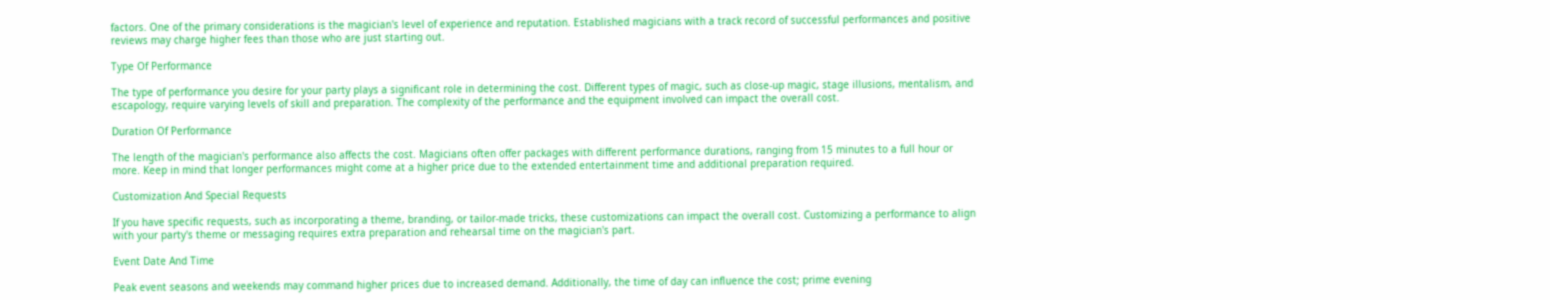factors. One of the primary considerations is the magician's level of experience and reputation. Established magicians with a track record of successful performances and positive reviews may charge higher fees than those who are just starting out.

Type Of Performance

The type of performance you desire for your party plays a significant role in determining the cost. Different types of magic, such as close-up magic, stage illusions, mentalism, and escapology, require varying levels of skill and preparation. The complexity of the performance and the equipment involved can impact the overall cost.

Duration Of Performance

The length of the magician's performance also affects the cost. Magicians often offer packages with different performance durations, ranging from 15 minutes to a full hour or more. Keep in mind that longer performances might come at a higher price due to the extended entertainment time and additional preparation required.

Customization And Special Requests

If you have specific requests, such as incorporating a theme, branding, or tailor-made tricks, these customizations can impact the overall cost. Customizing a performance to align with your party's theme or messaging requires extra preparation and rehearsal time on the magician's part.

Event Date And Time

Peak event seasons and weekends may command higher prices due to increased demand. Additionally, the time of day can influence the cost; prime evening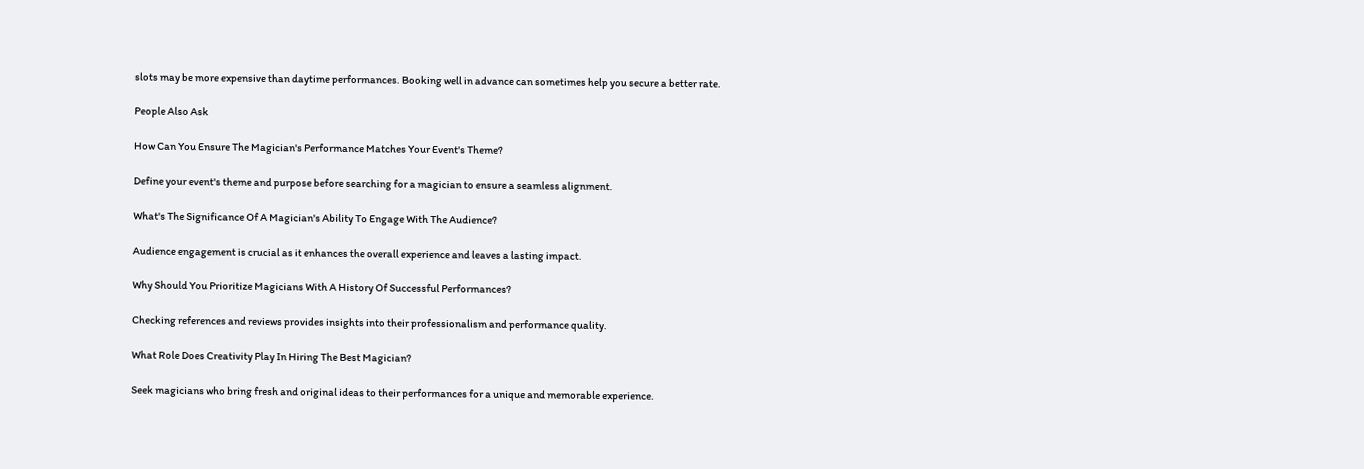slots may be more expensive than daytime performances. Booking well in advance can sometimes help you secure a better rate.

People Also Ask

How Can You Ensure The Magician's Performance Matches Your Event's Theme?

Define your event's theme and purpose before searching for a magician to ensure a seamless alignment.

What's The Significance Of A Magician's Ability To Engage With The Audience?

Audience engagement is crucial as it enhances the overall experience and leaves a lasting impact.

Why Should You Prioritize Magicians With A History Of Successful Performances?

Checking references and reviews provides insights into their professionalism and performance quality.

What Role Does Creativity Play In Hiring The Best Magician?

Seek magicians who bring fresh and original ideas to their performances for a unique and memorable experience.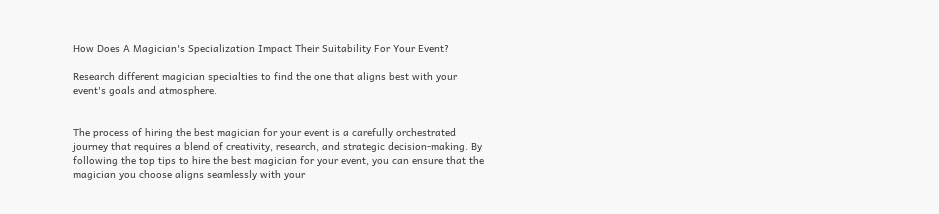How Does A Magician's Specialization Impact Their Suitability For Your Event?

Research different magician specialties to find the one that aligns best with your event's goals and atmosphere.


The process of hiring the best magician for your event is a carefully orchestrated journey that requires a blend of creativity, research, and strategic decision-making. By following the top tips to hire the best magician for your event, you can ensure that the magician you choose aligns seamlessly with your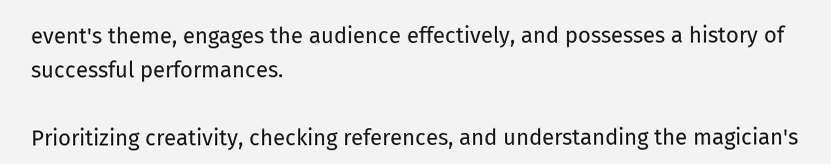event's theme, engages the audience effectively, and possesses a history of successful performances.

Prioritizing creativity, checking references, and understanding the magician's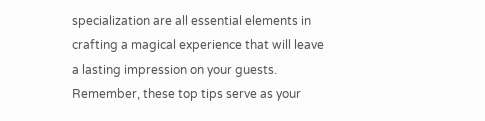specialization are all essential elements in crafting a magical experience that will leave a lasting impression on your guests. Remember, these top tips serve as your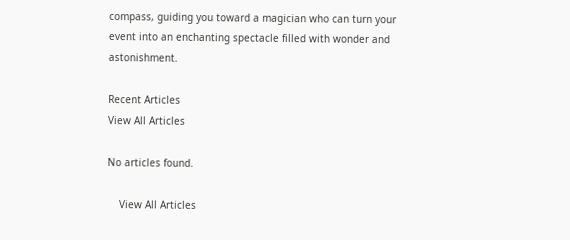compass, guiding you toward a magician who can turn your event into an enchanting spectacle filled with wonder and astonishment.

Recent Articles
View All Articles

No articles found.

    View All Articles